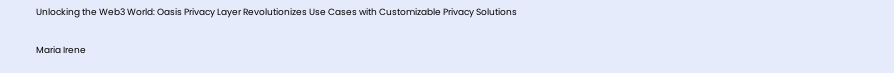Unlocking the Web3 World: Oasis Privacy Layer Revolutionizes Use Cases with Customizable Privacy Solutions

Maria Irene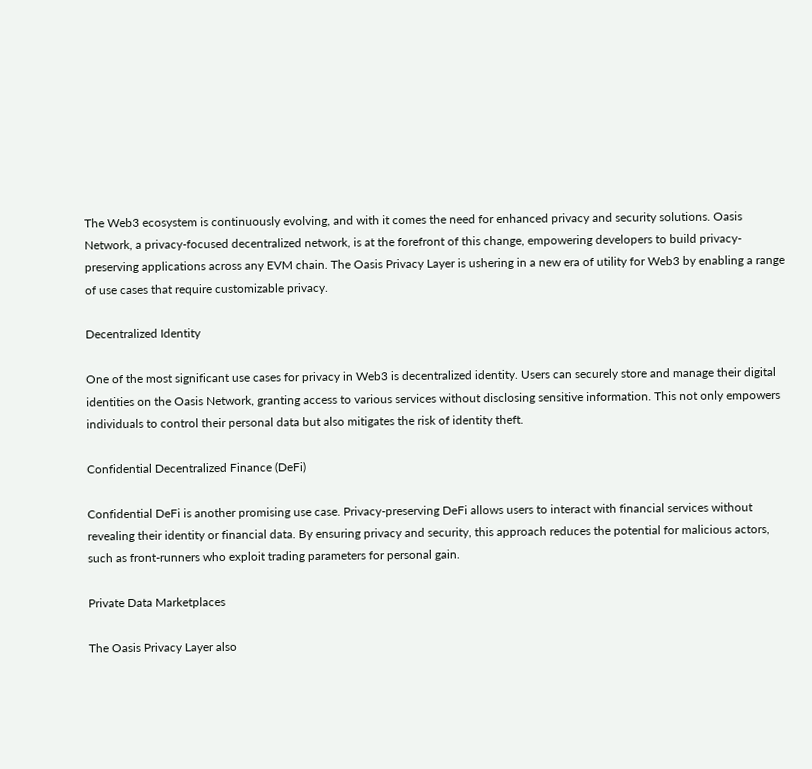The Web3 ecosystem is continuously evolving, and with it comes the need for enhanced privacy and security solutions. Oasis Network, a privacy-focused decentralized network, is at the forefront of this change, empowering developers to build privacy-preserving applications across any EVM chain. The Oasis Privacy Layer is ushering in a new era of utility for Web3 by enabling a range of use cases that require customizable privacy.

Decentralized Identity

One of the most significant use cases for privacy in Web3 is decentralized identity. Users can securely store and manage their digital identities on the Oasis Network, granting access to various services without disclosing sensitive information. This not only empowers individuals to control their personal data but also mitigates the risk of identity theft.

Confidential Decentralized Finance (DeFi)

Confidential DeFi is another promising use case. Privacy-preserving DeFi allows users to interact with financial services without revealing their identity or financial data. By ensuring privacy and security, this approach reduces the potential for malicious actors, such as front-runners who exploit trading parameters for personal gain.

Private Data Marketplaces

The Oasis Privacy Layer also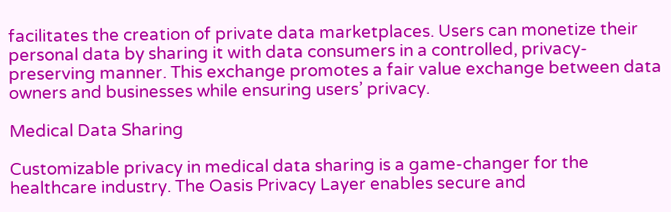facilitates the creation of private data marketplaces. Users can monetize their personal data by sharing it with data consumers in a controlled, privacy-preserving manner. This exchange promotes a fair value exchange between data owners and businesses while ensuring users’ privacy.

Medical Data Sharing

Customizable privacy in medical data sharing is a game-changer for the healthcare industry. The Oasis Privacy Layer enables secure and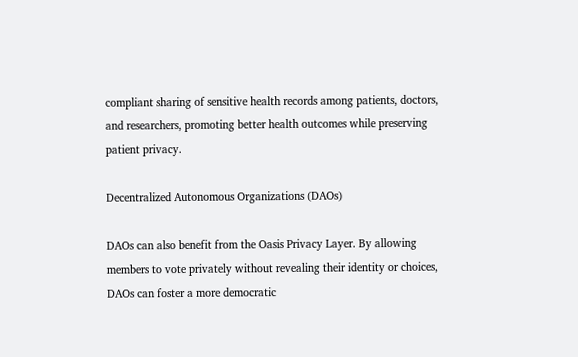compliant sharing of sensitive health records among patients, doctors, and researchers, promoting better health outcomes while preserving patient privacy.

Decentralized Autonomous Organizations (DAOs)

DAOs can also benefit from the Oasis Privacy Layer. By allowing members to vote privately without revealing their identity or choices, DAOs can foster a more democratic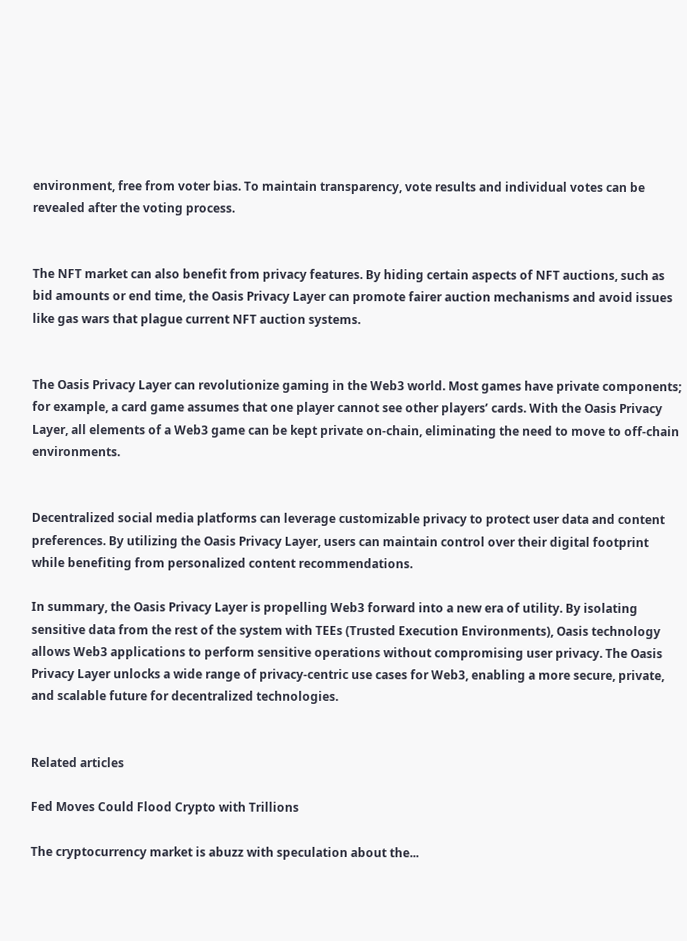environment, free from voter bias. To maintain transparency, vote results and individual votes can be revealed after the voting process.


The NFT market can also benefit from privacy features. By hiding certain aspects of NFT auctions, such as bid amounts or end time, the Oasis Privacy Layer can promote fairer auction mechanisms and avoid issues like gas wars that plague current NFT auction systems.


The Oasis Privacy Layer can revolutionize gaming in the Web3 world. Most games have private components; for example, a card game assumes that one player cannot see other players’ cards. With the Oasis Privacy Layer, all elements of a Web3 game can be kept private on-chain, eliminating the need to move to off-chain environments.


Decentralized social media platforms can leverage customizable privacy to protect user data and content preferences. By utilizing the Oasis Privacy Layer, users can maintain control over their digital footprint while benefiting from personalized content recommendations.

In summary, the Oasis Privacy Layer is propelling Web3 forward into a new era of utility. By isolating sensitive data from the rest of the system with TEEs (Trusted Execution Environments), Oasis technology allows Web3 applications to perform sensitive operations without compromising user privacy. The Oasis Privacy Layer unlocks a wide range of privacy-centric use cases for Web3, enabling a more secure, private, and scalable future for decentralized technologies.


Related articles

Fed Moves Could Flood Crypto with Trillions

The cryptocurrency market is abuzz with speculation about the...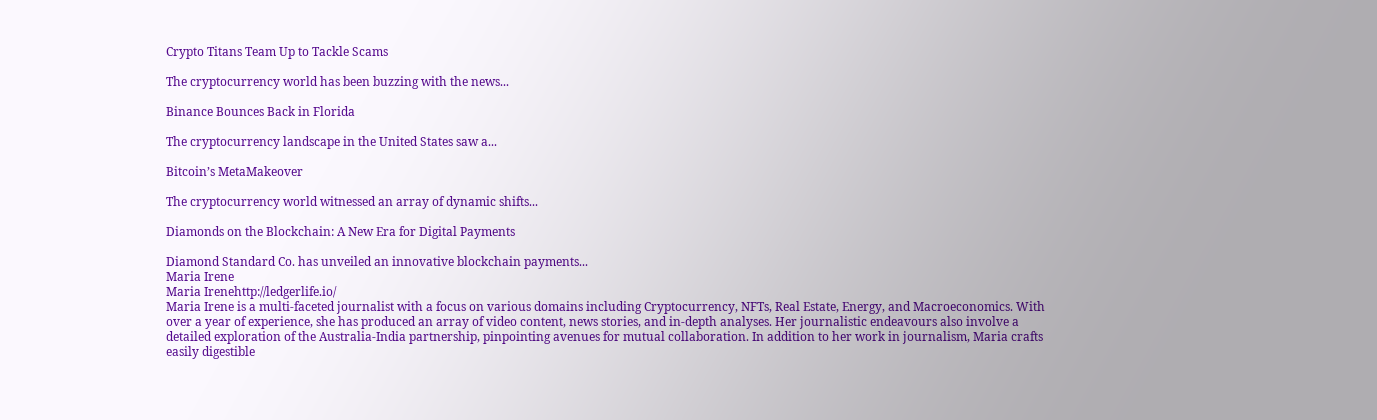Crypto Titans Team Up to Tackle Scams

The cryptocurrency world has been buzzing with the news...

Binance Bounces Back in Florida

The cryptocurrency landscape in the United States saw a...

Bitcoin’s MetaMakeover

The cryptocurrency world witnessed an array of dynamic shifts...

Diamonds on the Blockchain: A New Era for Digital Payments

Diamond Standard Co. has unveiled an innovative blockchain payments...
Maria Irene
Maria Irenehttp://ledgerlife.io/
Maria Irene is a multi-faceted journalist with a focus on various domains including Cryptocurrency, NFTs, Real Estate, Energy, and Macroeconomics. With over a year of experience, she has produced an array of video content, news stories, and in-depth analyses. Her journalistic endeavours also involve a detailed exploration of the Australia-India partnership, pinpointing avenues for mutual collaboration. In addition to her work in journalism, Maria crafts easily digestible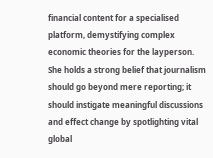financial content for a specialised platform, demystifying complex economic theories for the layperson. She holds a strong belief that journalism should go beyond mere reporting; it should instigate meaningful discussions and effect change by spotlighting vital global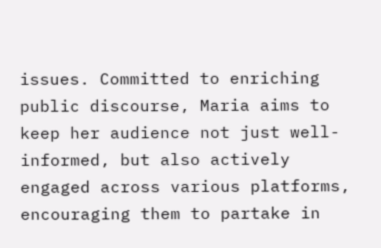issues. Committed to enriching public discourse, Maria aims to keep her audience not just well-informed, but also actively engaged across various platforms, encouraging them to partake in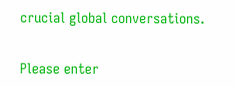crucial global conversations.


Please enter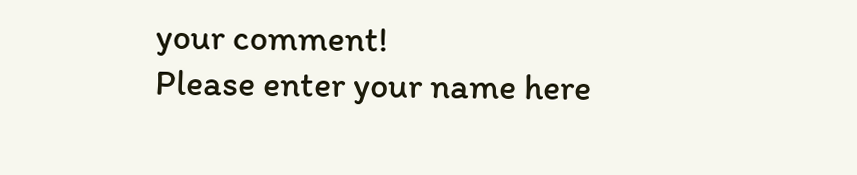your comment!
Please enter your name here